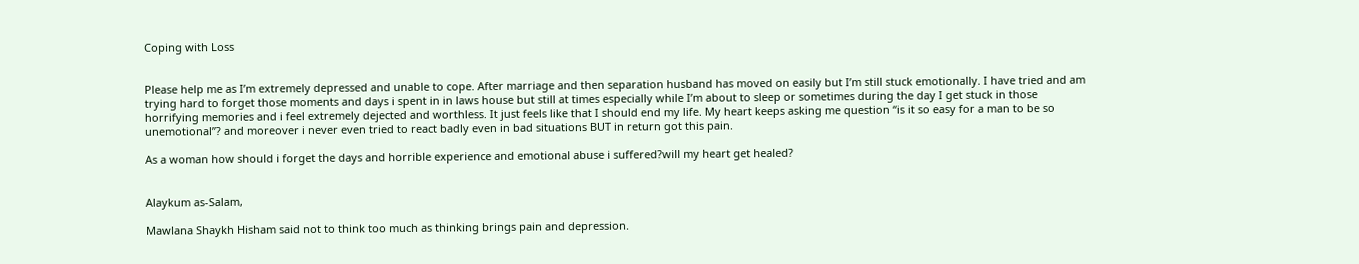Coping with Loss


Please help me as I’m extremely depressed and unable to cope. After marriage and then separation husband has moved on easily but I’m still stuck emotionally. I have tried and am trying hard to forget those moments and days i spent in in laws house but still at times especially while I’m about to sleep or sometimes during the day I get stuck in those horrifying memories and i feel extremely dejected and worthless. It just feels like that I should end my life. My heart keeps asking me question “is it so easy for a man to be so unemotional”? and moreover i never even tried to react badly even in bad situations BUT in return got this pain.

As a woman how should i forget the days and horrible experience and emotional abuse i suffered?will my heart get healed?


Alaykum as-Salam,

Mawlana Shaykh Hisham said not to think too much as thinking brings pain and depression.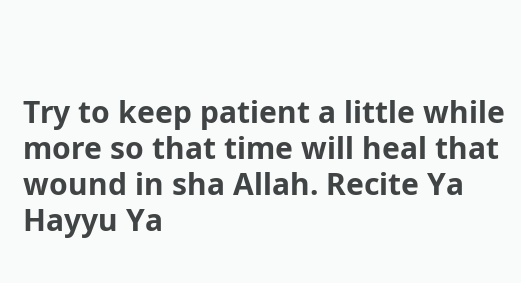Try to keep patient a little while more so that time will heal that wound in sha Allah. Recite Ya Hayyu Ya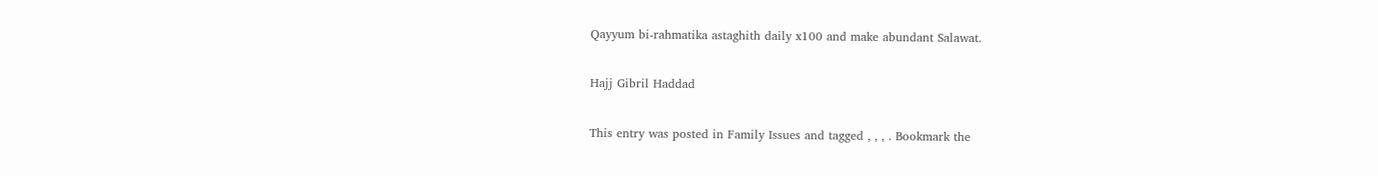Qayyum bi-rahmatika astaghith daily x100 and make abundant Salawat.

Hajj Gibril Haddad

This entry was posted in Family Issues and tagged , , , . Bookmark the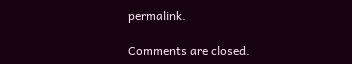permalink.

Comments are closed.